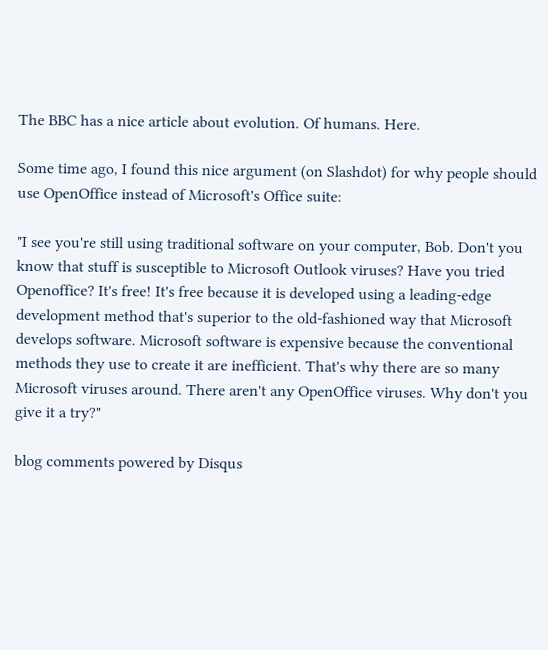The BBC has a nice article about evolution. Of humans. Here.

Some time ago, I found this nice argument (on Slashdot) for why people should use OpenOffice instead of Microsoft's Office suite:

"I see you're still using traditional software on your computer, Bob. Don't you know that stuff is susceptible to Microsoft Outlook viruses? Have you tried Openoffice? It's free! It's free because it is developed using a leading-edge development method that's superior to the old-fashioned way that Microsoft develops software. Microsoft software is expensive because the conventional methods they use to create it are inefficient. That's why there are so many Microsoft viruses around. There aren't any OpenOffice viruses. Why don't you give it a try?"

blog comments powered by Disqus